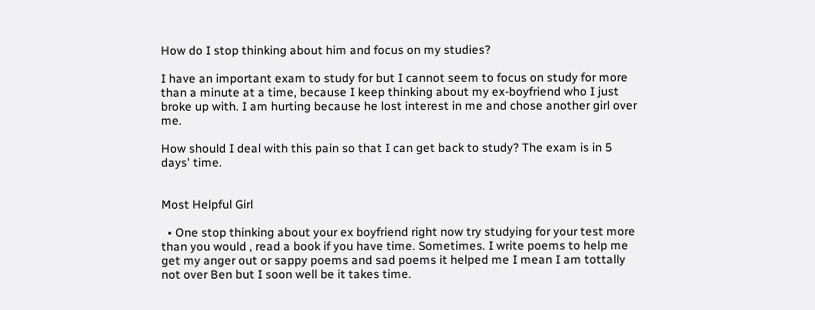How do I stop thinking about him and focus on my studies?

I have an important exam to study for but I cannot seem to focus on study for more than a minute at a time, because I keep thinking about my ex-boyfriend who I just broke up with. I am hurting because he lost interest in me and chose another girl over me.

How should I deal with this pain so that I can get back to study? The exam is in 5 days' time.


Most Helpful Girl

  • One stop thinking about your ex boyfriend right now try studying for your test more than you would , read a book if you have time. Sometimes. I write poems to help me get my anger out or sappy poems and sad poems it helped me I mean I am tottally not over Ben but I soon well be it takes time.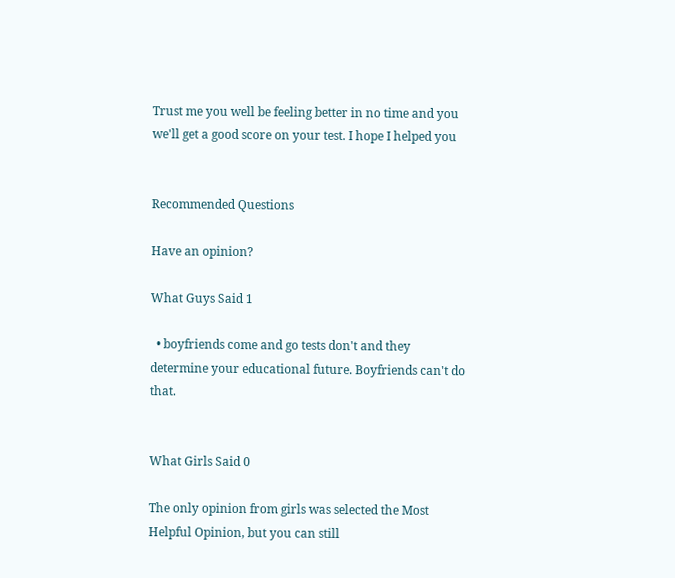Trust me you well be feeling better in no time and you we'll get a good score on your test. I hope I helped you


Recommended Questions

Have an opinion?

What Guys Said 1

  • boyfriends come and go tests don't and they determine your educational future. Boyfriends can't do that.


What Girls Said 0

The only opinion from girls was selected the Most Helpful Opinion, but you can still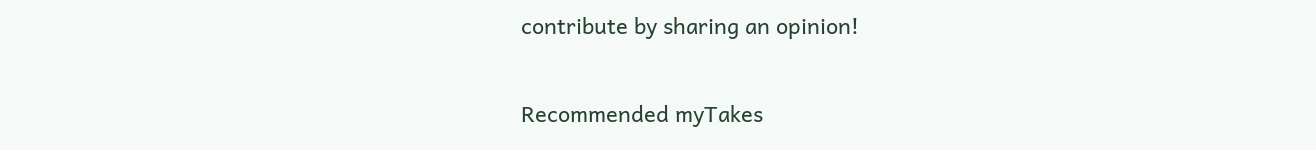contribute by sharing an opinion!

Recommended myTakes